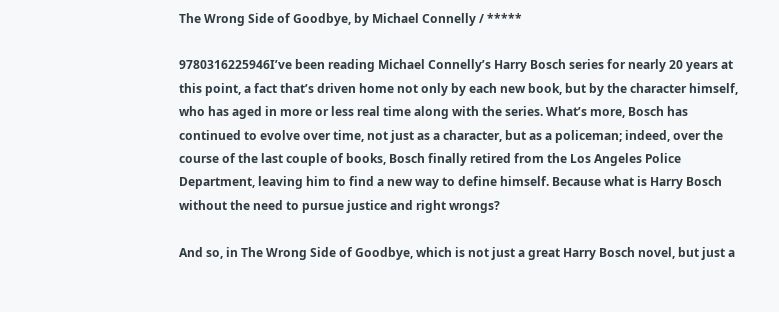The Wrong Side of Goodbye, by Michael Connelly / *****

9780316225946I’ve been reading Michael Connelly’s Harry Bosch series for nearly 20 years at this point, a fact that’s driven home not only by each new book, but by the character himself, who has aged in more or less real time along with the series. What’s more, Bosch has continued to evolve over time, not just as a character, but as a policeman; indeed, over the course of the last couple of books, Bosch finally retired from the Los Angeles Police Department, leaving him to find a new way to define himself. Because what is Harry Bosch without the need to pursue justice and right wrongs?

And so, in The Wrong Side of Goodbye, which is not just a great Harry Bosch novel, but just a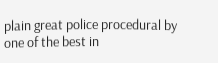plain great police procedural by one of the best in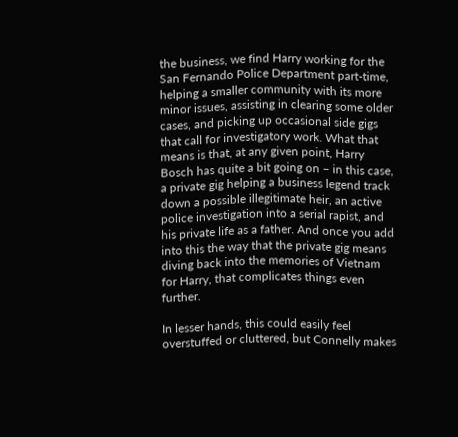the business, we find Harry working for the San Fernando Police Department part-time, helping a smaller community with its more minor issues, assisting in clearing some older cases, and picking up occasional side gigs that call for investigatory work. What that means is that, at any given point, Harry Bosch has quite a bit going on – in this case, a private gig helping a business legend track down a possible illegitimate heir, an active police investigation into a serial rapist, and his private life as a father. And once you add into this the way that the private gig means diving back into the memories of Vietnam for Harry, that complicates things even further.

In lesser hands, this could easily feel overstuffed or cluttered, but Connelly makes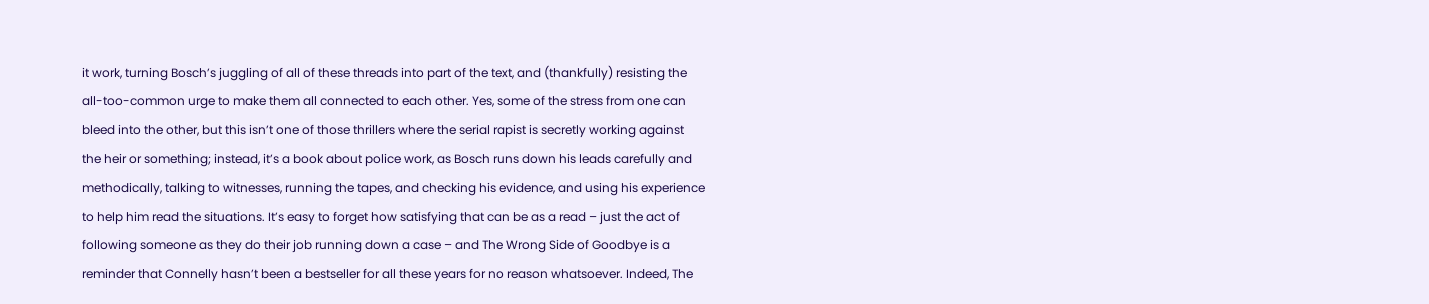it work, turning Bosch’s juggling of all of these threads into part of the text, and (thankfully) resisting the all-too-common urge to make them all connected to each other. Yes, some of the stress from one can bleed into the other, but this isn’t one of those thrillers where the serial rapist is secretly working against the heir or something; instead, it’s a book about police work, as Bosch runs down his leads carefully and methodically, talking to witnesses, running the tapes, and checking his evidence, and using his experience to help him read the situations. It’s easy to forget how satisfying that can be as a read – just the act of following someone as they do their job running down a case – and The Wrong Side of Goodbye is a reminder that Connelly hasn’t been a bestseller for all these years for no reason whatsoever. Indeed, The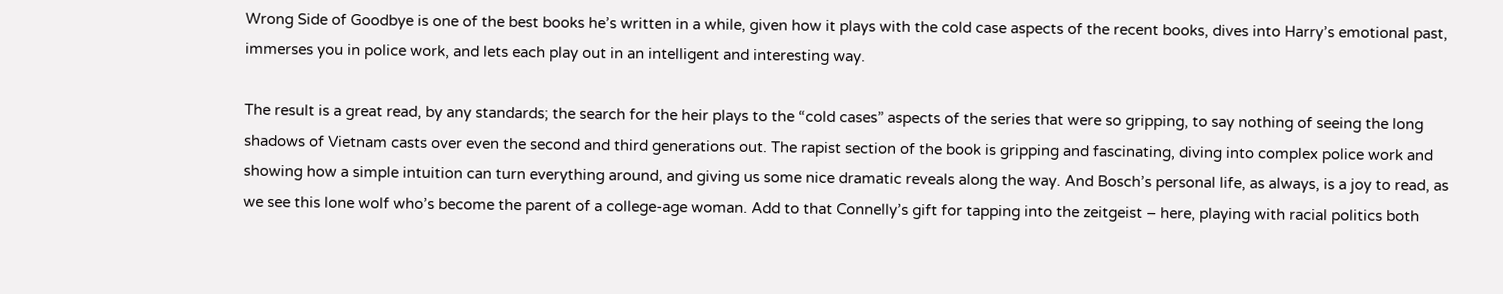Wrong Side of Goodbye is one of the best books he’s written in a while, given how it plays with the cold case aspects of the recent books, dives into Harry’s emotional past, immerses you in police work, and lets each play out in an intelligent and interesting way.

The result is a great read, by any standards; the search for the heir plays to the “cold cases” aspects of the series that were so gripping, to say nothing of seeing the long shadows of Vietnam casts over even the second and third generations out. The rapist section of the book is gripping and fascinating, diving into complex police work and showing how a simple intuition can turn everything around, and giving us some nice dramatic reveals along the way. And Bosch’s personal life, as always, is a joy to read, as we see this lone wolf who’s become the parent of a college-age woman. Add to that Connelly’s gift for tapping into the zeitgeist – here, playing with racial politics both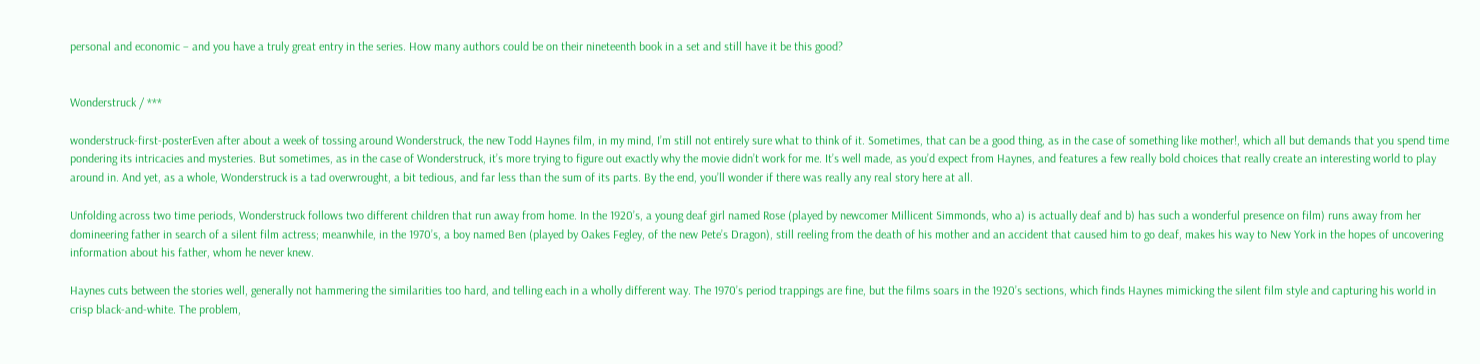personal and economic – and you have a truly great entry in the series. How many authors could be on their nineteenth book in a set and still have it be this good?


Wonderstruck / ***

wonderstruck-first-posterEven after about a week of tossing around Wonderstruck, the new Todd Haynes film, in my mind, I’m still not entirely sure what to think of it. Sometimes, that can be a good thing, as in the case of something like mother!, which all but demands that you spend time pondering its intricacies and mysteries. But sometimes, as in the case of Wonderstruck, it’s more trying to figure out exactly why the movie didn’t work for me. It’s well made, as you’d expect from Haynes, and features a few really bold choices that really create an interesting world to play around in. And yet, as a whole, Wonderstruck is a tad overwrought, a bit tedious, and far less than the sum of its parts. By the end, you’ll wonder if there was really any real story here at all.

Unfolding across two time periods, Wonderstruck follows two different children that run away from home. In the 1920’s, a young deaf girl named Rose (played by newcomer Millicent Simmonds, who a) is actually deaf and b) has such a wonderful presence on film) runs away from her domineering father in search of a silent film actress; meanwhile, in the 1970’s, a boy named Ben (played by Oakes Fegley, of the new Pete’s Dragon), still reeling from the death of his mother and an accident that caused him to go deaf, makes his way to New York in the hopes of uncovering information about his father, whom he never knew.

Haynes cuts between the stories well, generally not hammering the similarities too hard, and telling each in a wholly different way. The 1970’s period trappings are fine, but the films soars in the 1920’s sections, which finds Haynes mimicking the silent film style and capturing his world in crisp black-and-white. The problem,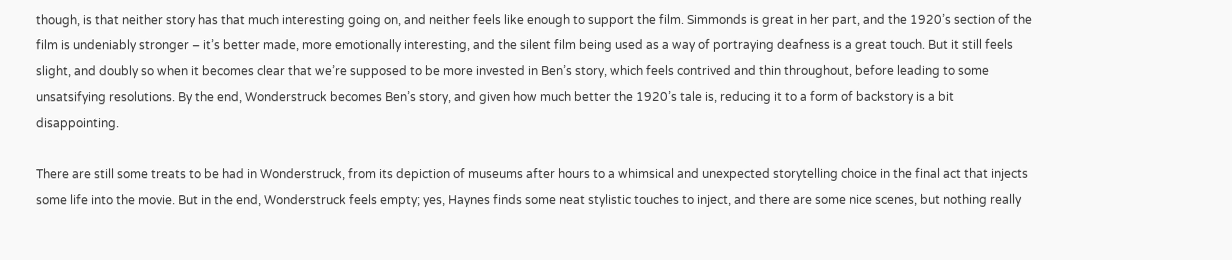though, is that neither story has that much interesting going on, and neither feels like enough to support the film. Simmonds is great in her part, and the 1920’s section of the film is undeniably stronger – it’s better made, more emotionally interesting, and the silent film being used as a way of portraying deafness is a great touch. But it still feels slight, and doubly so when it becomes clear that we’re supposed to be more invested in Ben’s story, which feels contrived and thin throughout, before leading to some unsatsifying resolutions. By the end, Wonderstruck becomes Ben’s story, and given how much better the 1920’s tale is, reducing it to a form of backstory is a bit disappointing.

There are still some treats to be had in Wonderstruck, from its depiction of museums after hours to a whimsical and unexpected storytelling choice in the final act that injects some life into the movie. But in the end, Wonderstruck feels empty; yes, Haynes finds some neat stylistic touches to inject, and there are some nice scenes, but nothing really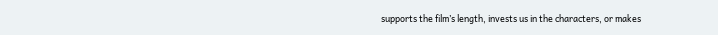supports the film’s length, invests us in the characters, or makes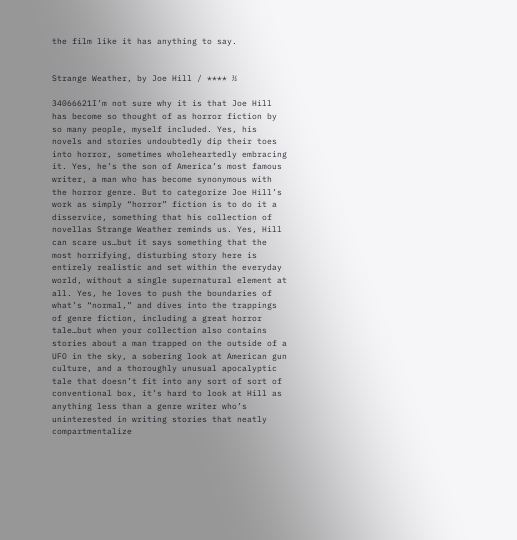the film like it has anything to say.


Strange Weather, by Joe Hill / **** ½

34066621I’m not sure why it is that Joe Hill has become so thought of as horror fiction by so many people, myself included. Yes, his novels and stories undoubtedly dip their toes into horror, sometimes wholeheartedly embracing it. Yes, he’s the son of America’s most famous writer, a man who has become synonymous with the horror genre. But to categorize Joe Hill’s work as simply “horror” fiction is to do it a disservice, something that his collection of novellas Strange Weather reminds us. Yes, Hill can scare us…but it says something that the most horrifying, disturbing story here is entirely realistic and set within the everyday world, without a single supernatural element at all. Yes, he loves to push the boundaries of what’s “normal,” and dives into the trappings of genre fiction, including a great horror tale…but when your collection also contains stories about a man trapped on the outside of a UFO in the sky, a sobering look at American gun culture, and a thoroughly unusual apocalyptic tale that doesn’t fit into any sort of sort of conventional box, it’s hard to look at Hill as anything less than a genre writer who’s uninterested in writing stories that neatly compartmentalize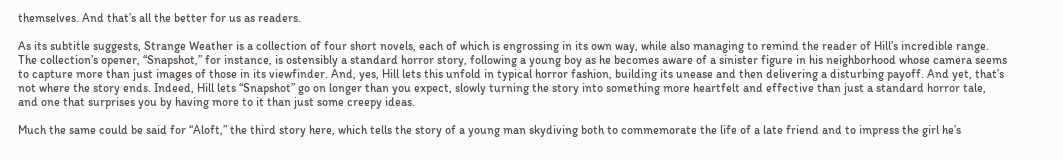themselves. And that’s all the better for us as readers.

As its subtitle suggests, Strange Weather is a collection of four short novels, each of which is engrossing in its own way, while also managing to remind the reader of Hill’s incredible range. The collection’s opener, “Snapshot,” for instance, is ostensibly a standard horror story, following a young boy as he becomes aware of a sinister figure in his neighborhood whose camera seems to capture more than just images of those in its viewfinder. And, yes, Hill lets this unfold in typical horror fashion, building its unease and then delivering a disturbing payoff. And yet, that’s not where the story ends. Indeed, Hill lets “Snapshot” go on longer than you expect, slowly turning the story into something more heartfelt and effective than just a standard horror tale, and one that surprises you by having more to it than just some creepy ideas.

Much the same could be said for “Aloft,” the third story here, which tells the story of a young man skydiving both to commemorate the life of a late friend and to impress the girl he’s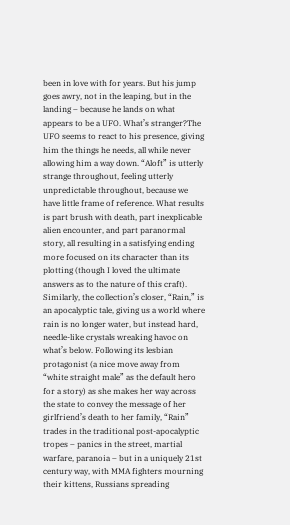been in love with for years. But his jump goes awry, not in the leaping, but in the landing – because he lands on what appears to be a UFO. What’s stranger?The UFO seems to react to his presence, giving him the things he needs, all while never allowing him a way down. “Aloft” is utterly strange throughout, feeling utterly unpredictable throughout, because we have little frame of reference. What results is part brush with death, part inexplicable alien encounter, and part paranormal story, all resulting in a satisfying ending more focused on its character than its plotting (though I loved the ultimate answers as to the nature of this craft). Similarly, the collection’s closer, “Rain,” is an apocalyptic tale, giving us a world where rain is no longer water, but instead hard, needle-like crystals wreaking havoc on what’s below. Following its lesbian protagonist (a nice move away from “white straight male” as the default hero for a story) as she makes her way across the state to convey the message of her girlfriend’s death to her family, “Rain” trades in the traditional post-apocalyptic tropes – panics in the street, martial warfare, paranoia – but in a uniquely 21st century way, with MMA fighters mourning their kittens, Russians spreading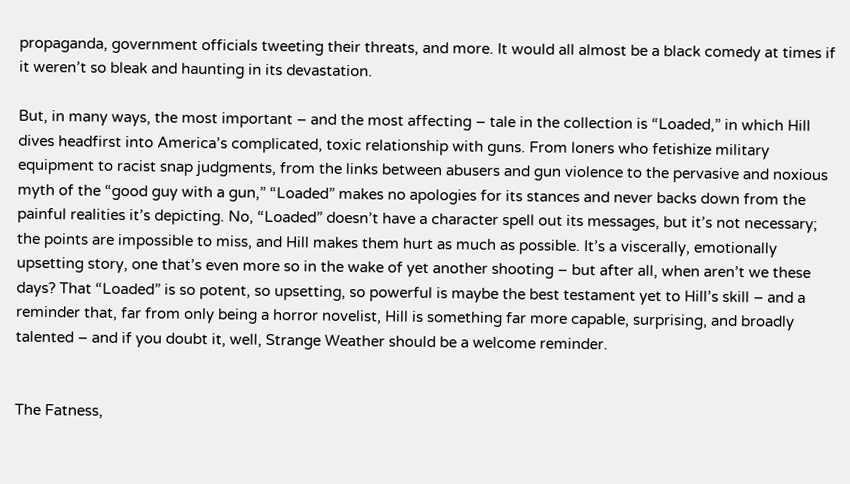propaganda, government officials tweeting their threats, and more. It would all almost be a black comedy at times if it weren’t so bleak and haunting in its devastation.

But, in many ways, the most important – and the most affecting – tale in the collection is “Loaded,” in which Hill dives headfirst into America’s complicated, toxic relationship with guns. From loners who fetishize military equipment to racist snap judgments, from the links between abusers and gun violence to the pervasive and noxious myth of the “good guy with a gun,” “Loaded” makes no apologies for its stances and never backs down from the painful realities it’s depicting. No, “Loaded” doesn’t have a character spell out its messages, but it’s not necessary; the points are impossible to miss, and Hill makes them hurt as much as possible. It’s a viscerally, emotionally upsetting story, one that’s even more so in the wake of yet another shooting – but after all, when aren’t we these days? That “Loaded” is so potent, so upsetting, so powerful is maybe the best testament yet to Hill’s skill – and a reminder that, far from only being a horror novelist, Hill is something far more capable, surprising, and broadly talented – and if you doubt it, well, Strange Weather should be a welcome reminder.


The Fatness,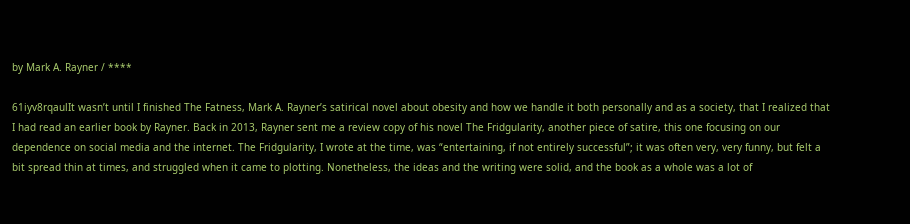by Mark A. Rayner / ****

61iyv8rqaulIt wasn’t until I finished The Fatness, Mark A. Rayner’s satirical novel about obesity and how we handle it both personally and as a society, that I realized that I had read an earlier book by Rayner. Back in 2013, Rayner sent me a review copy of his novel The Fridgularity, another piece of satire, this one focusing on our dependence on social media and the internet. The Fridgularity, I wrote at the time, was “entertaining, if not entirely successful”; it was often very, very funny, but felt a bit spread thin at times, and struggled when it came to plotting. Nonetheless, the ideas and the writing were solid, and the book as a whole was a lot of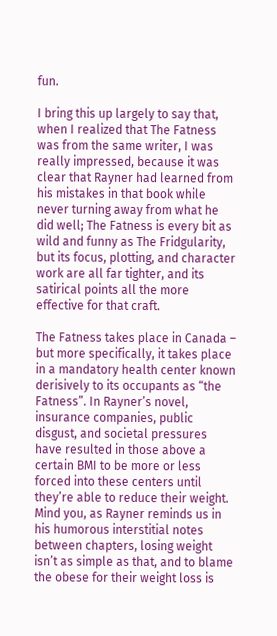fun.

I bring this up largely to say that, when I realized that The Fatness was from the same writer, I was really impressed, because it was clear that Rayner had learned from his mistakes in that book while never turning away from what he did well; The Fatness is every bit as wild and funny as The Fridgularity, but its focus, plotting, and character work are all far tighter, and its satirical points all the more effective for that craft.

The Fatness takes place in Canada – but more specifically, it takes place in a mandatory health center known derisively to its occupants as “the Fatness”. In Rayner’s novel, insurance companies, public disgust, and societal pressures have resulted in those above a certain BMI to be more or less forced into these centers until they’re able to reduce their weight. Mind you, as Rayner reminds us in his humorous interstitial notes between chapters, losing weight isn’t as simple as that, and to blame the obese for their weight loss is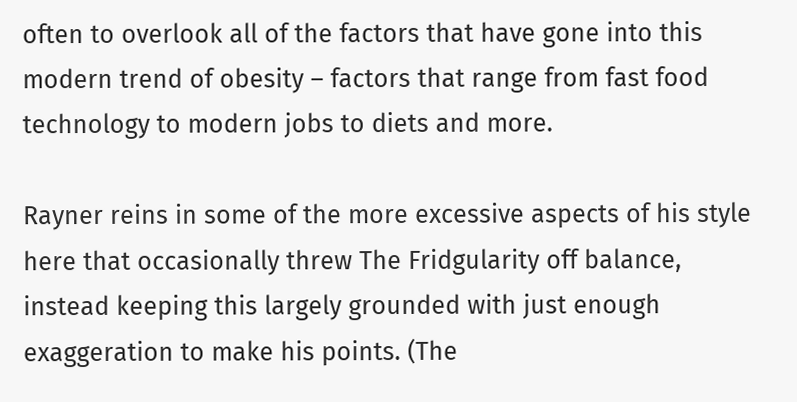often to overlook all of the factors that have gone into this modern trend of obesity – factors that range from fast food technology to modern jobs to diets and more.

Rayner reins in some of the more excessive aspects of his style here that occasionally threw The Fridgularity off balance, instead keeping this largely grounded with just enough exaggeration to make his points. (The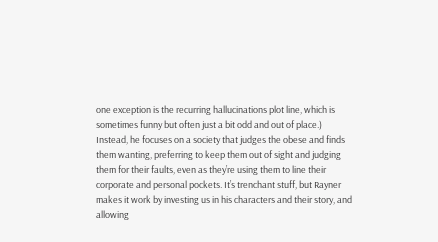one exception is the recurring hallucinations plot line, which is sometimes funny but often just a bit odd and out of place.) Instead, he focuses on a society that judges the obese and finds them wanting, preferring to keep them out of sight and judging them for their faults, even as they’re using them to line their corporate and personal pockets. It’s trenchant stuff, but Rayner makes it work by investing us in his characters and their story, and allowing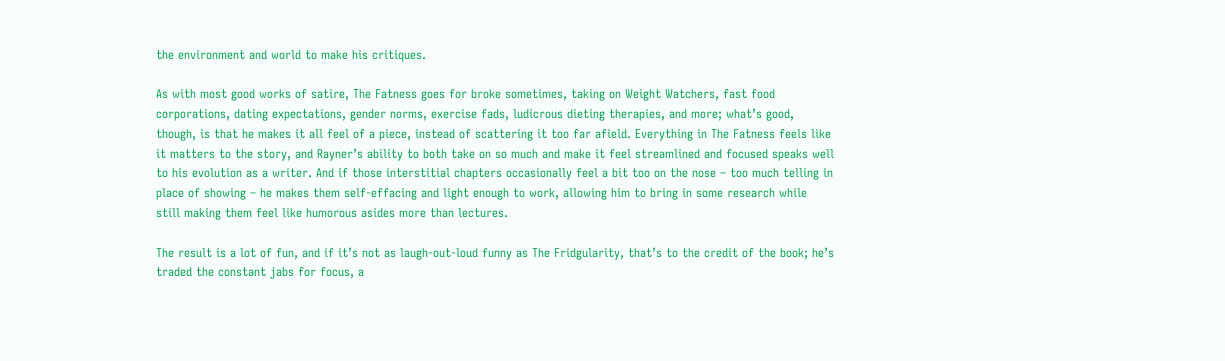the environment and world to make his critiques.

As with most good works of satire, The Fatness goes for broke sometimes, taking on Weight Watchers, fast food corporations, dating expectations, gender norms, exercise fads, ludicrous dieting therapies, and more; what’s good, though, is that he makes it all feel of a piece, instead of scattering it too far afield. Everything in The Fatness feels like it matters to the story, and Rayner’s ability to both take on so much and make it feel streamlined and focused speaks well to his evolution as a writer. And if those interstitial chapters occasionally feel a bit too on the nose – too much telling in place of showing – he makes them self-effacing and light enough to work, allowing him to bring in some research while still making them feel like humorous asides more than lectures.

The result is a lot of fun, and if it’s not as laugh-out-loud funny as The Fridgularity, that’s to the credit of the book; he’s traded the constant jabs for focus, a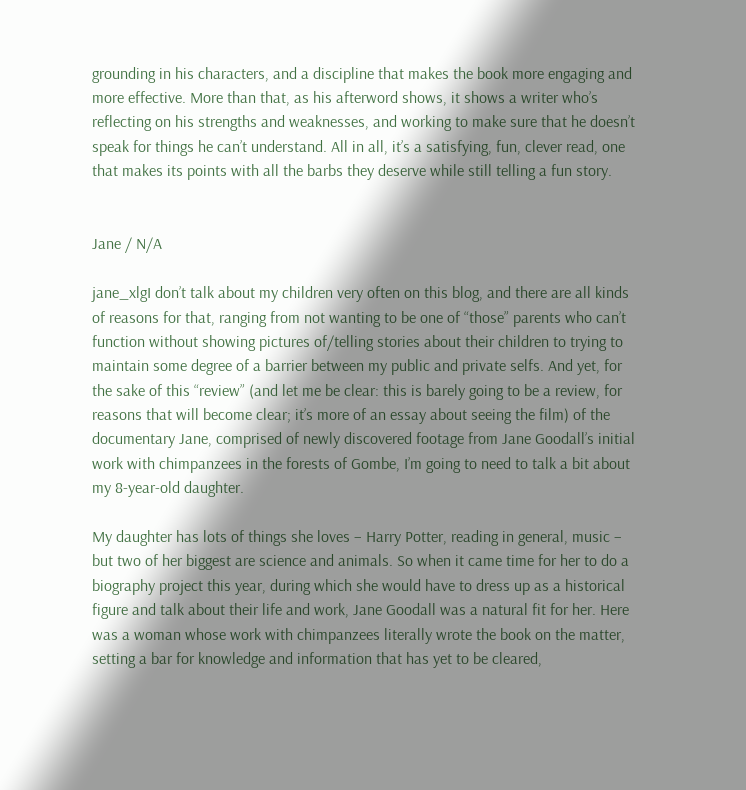grounding in his characters, and a discipline that makes the book more engaging and more effective. More than that, as his afterword shows, it shows a writer who’s reflecting on his strengths and weaknesses, and working to make sure that he doesn’t speak for things he can’t understand. All in all, it’s a satisfying, fun, clever read, one that makes its points with all the barbs they deserve while still telling a fun story.


Jane / N/A

jane_xlgI don’t talk about my children very often on this blog, and there are all kinds of reasons for that, ranging from not wanting to be one of “those” parents who can’t function without showing pictures of/telling stories about their children to trying to maintain some degree of a barrier between my public and private selfs. And yet, for the sake of this “review” (and let me be clear: this is barely going to be a review, for reasons that will become clear; it’s more of an essay about seeing the film) of the documentary Jane, comprised of newly discovered footage from Jane Goodall’s initial work with chimpanzees in the forests of Gombe, I’m going to need to talk a bit about my 8-year-old daughter.

My daughter has lots of things she loves – Harry Potter, reading in general, music – but two of her biggest are science and animals. So when it came time for her to do a biography project this year, during which she would have to dress up as a historical figure and talk about their life and work, Jane Goodall was a natural fit for her. Here was a woman whose work with chimpanzees literally wrote the book on the matter, setting a bar for knowledge and information that has yet to be cleared,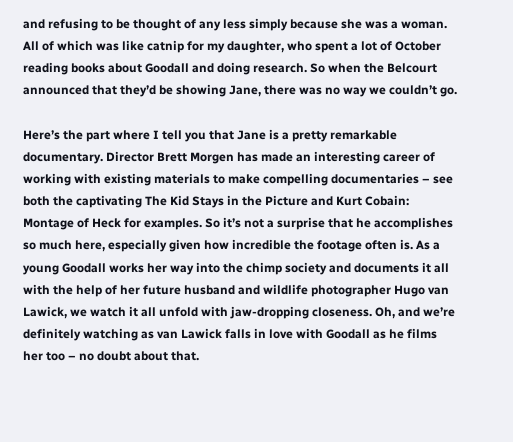and refusing to be thought of any less simply because she was a woman. All of which was like catnip for my daughter, who spent a lot of October reading books about Goodall and doing research. So when the Belcourt announced that they’d be showing Jane, there was no way we couldn’t go.

Here’s the part where I tell you that Jane is a pretty remarkable documentary. Director Brett Morgen has made an interesting career of working with existing materials to make compelling documentaries – see both the captivating The Kid Stays in the Picture and Kurt Cobain: Montage of Heck for examples. So it’s not a surprise that he accomplishes so much here, especially given how incredible the footage often is. As a young Goodall works her way into the chimp society and documents it all with the help of her future husband and wildlife photographer Hugo van Lawick, we watch it all unfold with jaw-dropping closeness. Oh, and we’re definitely watching as van Lawick falls in love with Goodall as he films her too – no doubt about that.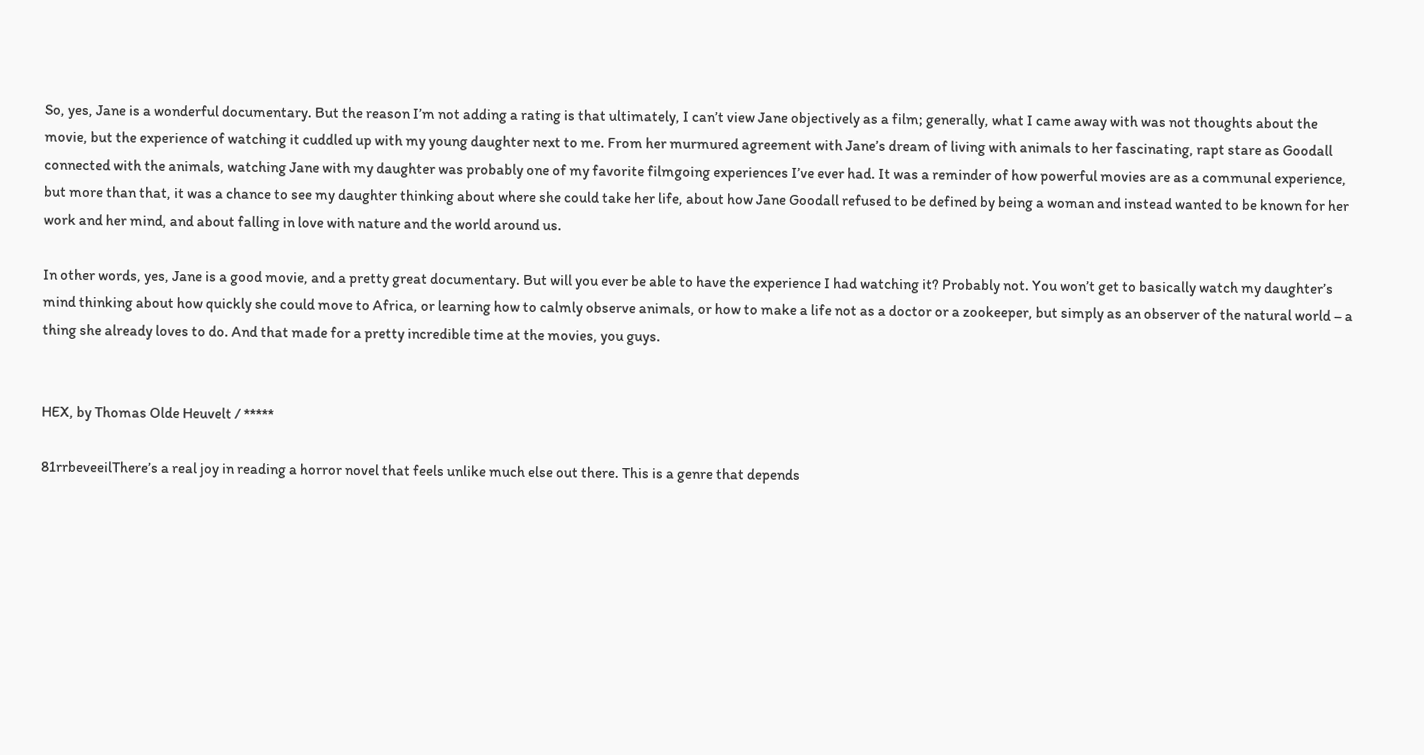So, yes, Jane is a wonderful documentary. But the reason I’m not adding a rating is that ultimately, I can’t view Jane objectively as a film; generally, what I came away with was not thoughts about the movie, but the experience of watching it cuddled up with my young daughter next to me. From her murmured agreement with Jane’s dream of living with animals to her fascinating, rapt stare as Goodall connected with the animals, watching Jane with my daughter was probably one of my favorite filmgoing experiences I’ve ever had. It was a reminder of how powerful movies are as a communal experience, but more than that, it was a chance to see my daughter thinking about where she could take her life, about how Jane Goodall refused to be defined by being a woman and instead wanted to be known for her work and her mind, and about falling in love with nature and the world around us.

In other words, yes, Jane is a good movie, and a pretty great documentary. But will you ever be able to have the experience I had watching it? Probably not. You won’t get to basically watch my daughter’s mind thinking about how quickly she could move to Africa, or learning how to calmly observe animals, or how to make a life not as a doctor or a zookeeper, but simply as an observer of the natural world – a thing she already loves to do. And that made for a pretty incredible time at the movies, you guys.


HEX, by Thomas Olde Heuvelt / *****

81rrbeveeilThere’s a real joy in reading a horror novel that feels unlike much else out there. This is a genre that depends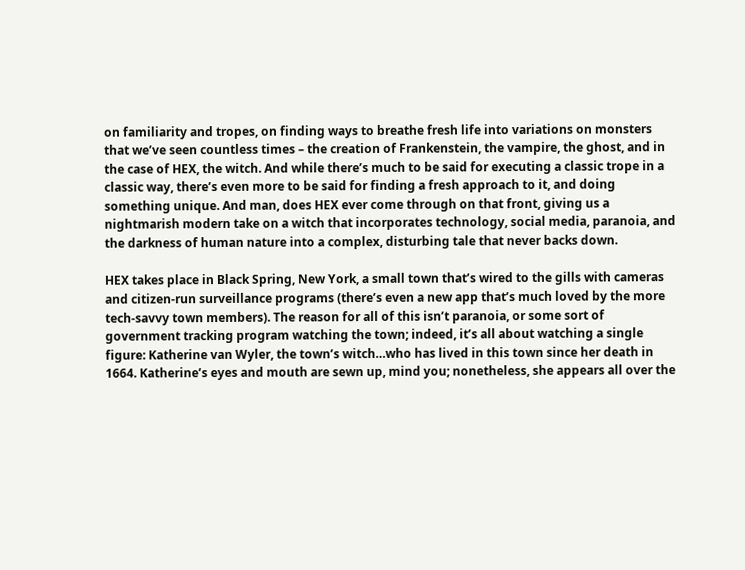on familiarity and tropes, on finding ways to breathe fresh life into variations on monsters that we’ve seen countless times – the creation of Frankenstein, the vampire, the ghost, and in the case of HEX, the witch. And while there’s much to be said for executing a classic trope in a classic way, there’s even more to be said for finding a fresh approach to it, and doing something unique. And man, does HEX ever come through on that front, giving us a nightmarish modern take on a witch that incorporates technology, social media, paranoia, and the darkness of human nature into a complex, disturbing tale that never backs down.

HEX takes place in Black Spring, New York, a small town that’s wired to the gills with cameras and citizen-run surveillance programs (there’s even a new app that’s much loved by the more tech-savvy town members). The reason for all of this isn’t paranoia, or some sort of government tracking program watching the town; indeed, it’s all about watching a single figure: Katherine van Wyler, the town’s witch…who has lived in this town since her death in 1664. Katherine’s eyes and mouth are sewn up, mind you; nonetheless, she appears all over the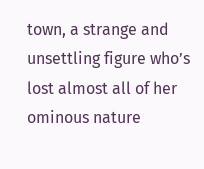town, a strange and unsettling figure who’s lost almost all of her ominous nature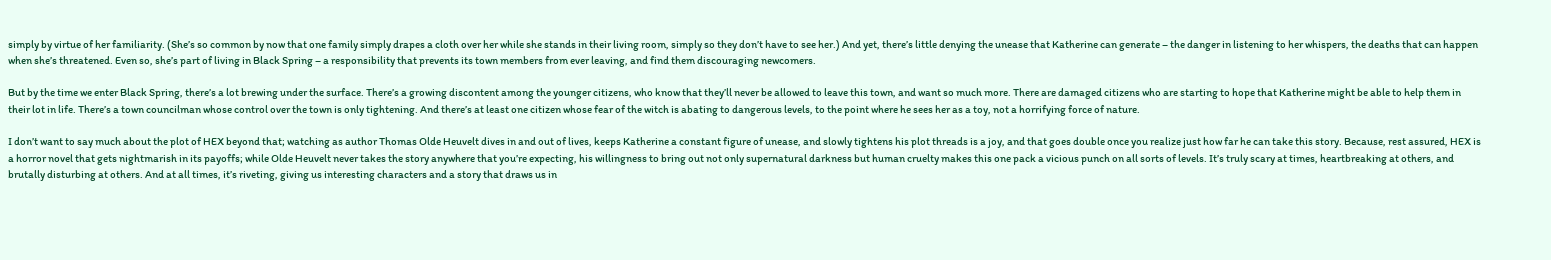simply by virtue of her familiarity. (She’s so common by now that one family simply drapes a cloth over her while she stands in their living room, simply so they don’t have to see her.) And yet, there’s little denying the unease that Katherine can generate – the danger in listening to her whispers, the deaths that can happen when she’s threatened. Even so, she’s part of living in Black Spring – a responsibility that prevents its town members from ever leaving, and find them discouraging newcomers.

But by the time we enter Black Spring, there’s a lot brewing under the surface. There’s a growing discontent among the younger citizens, who know that they’ll never be allowed to leave this town, and want so much more. There are damaged citizens who are starting to hope that Katherine might be able to help them in their lot in life. There’s a town councilman whose control over the town is only tightening. And there’s at least one citizen whose fear of the witch is abating to dangerous levels, to the point where he sees her as a toy, not a horrifying force of nature.

I don’t want to say much about the plot of HEX beyond that; watching as author Thomas Olde Heuvelt dives in and out of lives, keeps Katherine a constant figure of unease, and slowly tightens his plot threads is a joy, and that goes double once you realize just how far he can take this story. Because, rest assured, HEX is a horror novel that gets nightmarish in its payoffs; while Olde Heuvelt never takes the story anywhere that you’re expecting, his willingness to bring out not only supernatural darkness but human cruelty makes this one pack a vicious punch on all sorts of levels. It’s truly scary at times, heartbreaking at others, and brutally disturbing at others. And at all times, it’s riveting, giving us interesting characters and a story that draws us in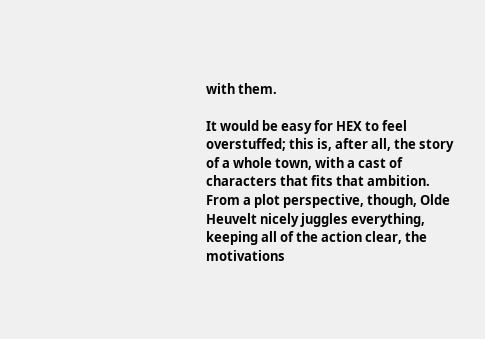with them.

It would be easy for HEX to feel overstuffed; this is, after all, the story of a whole town, with a cast of characters that fits that ambition. From a plot perspective, though, Olde Heuvelt nicely juggles everything, keeping all of the action clear, the motivations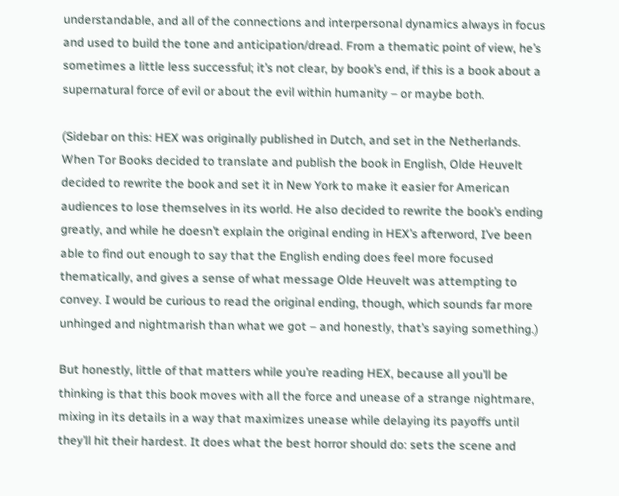understandable, and all of the connections and interpersonal dynamics always in focus and used to build the tone and anticipation/dread. From a thematic point of view, he’s sometimes a little less successful; it’s not clear, by book’s end, if this is a book about a supernatural force of evil or about the evil within humanity – or maybe both.

(Sidebar on this: HEX was originally published in Dutch, and set in the Netherlands. When Tor Books decided to translate and publish the book in English, Olde Heuvelt decided to rewrite the book and set it in New York to make it easier for American audiences to lose themselves in its world. He also decided to rewrite the book’s ending greatly, and while he doesn’t explain the original ending in HEX’s afterword, I’ve been able to find out enough to say that the English ending does feel more focused thematically, and gives a sense of what message Olde Heuvelt was attempting to convey. I would be curious to read the original ending, though, which sounds far more unhinged and nightmarish than what we got – and honestly, that’s saying something.)

But honestly, little of that matters while you’re reading HEX, because all you’ll be thinking is that this book moves with all the force and unease of a strange nightmare, mixing in its details in a way that maximizes unease while delaying its payoffs until they’ll hit their hardest. It does what the best horror should do: sets the scene and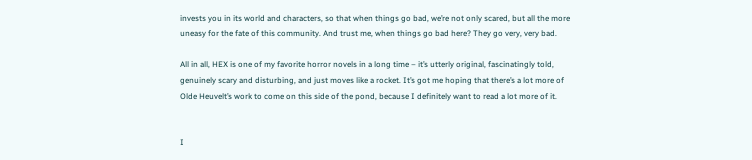invests you in its world and characters, so that when things go bad, we’re not only scared, but all the more uneasy for the fate of this community. And trust me, when things go bad here? They go very, very bad.

All in all, HEX is one of my favorite horror novels in a long time – it’s utterly original, fascinatingly told, genuinely scary and disturbing, and just moves like a rocket. It’s got me hoping that there’s a lot more of Olde Heuvelt’s work to come on this side of the pond, because I definitely want to read a lot more of it.


I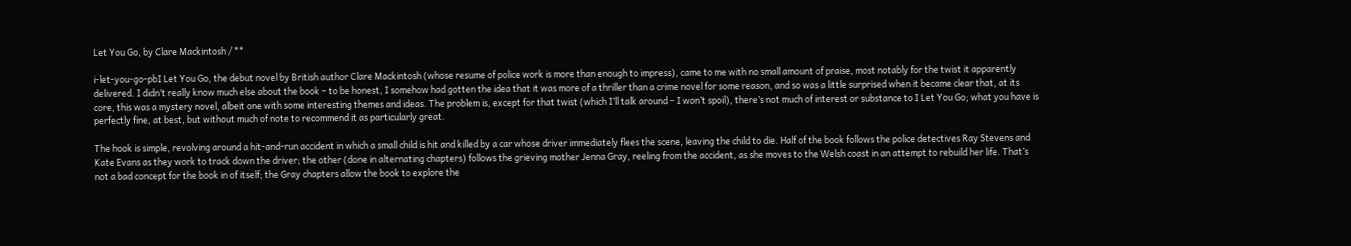Let You Go, by Clare Mackintosh / **

i-let-you-go-pbI Let You Go, the debut novel by British author Clare Mackintosh (whose resume of police work is more than enough to impress), came to me with no small amount of praise, most notably for the twist it apparently delivered. I didn’t really know much else about the book – to be honest, I somehow had gotten the idea that it was more of a thriller than a crime novel for some reason, and so was a little surprised when it became clear that, at its core, this was a mystery novel, albeit one with some interesting themes and ideas. The problem is, except for that twist (which I’ll talk around – I won’t spoil), there’s not much of interest or substance to I Let You Go; what you have is perfectly fine, at best, but without much of note to recommend it as particularly great.

The hook is simple, revolving around a hit-and-run accident in which a small child is hit and killed by a car whose driver immediately flees the scene, leaving the child to die. Half of the book follows the police detectives Ray Stevens and Kate Evans as they work to track down the driver; the other (done in alternating chapters) follows the grieving mother Jenna Gray, reeling from the accident, as she moves to the Welsh coast in an attempt to rebuild her life. That’s not a bad concept for the book in of itself; the Gray chapters allow the book to explore the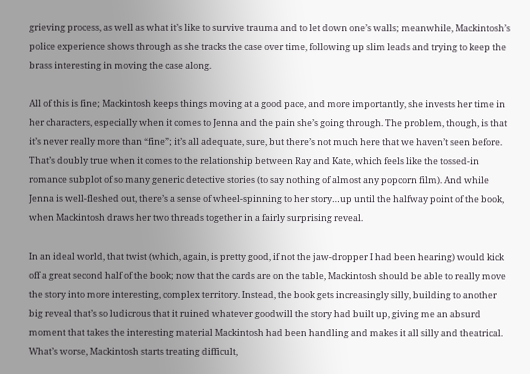grieving process, as well as what it’s like to survive trauma and to let down one’s walls; meanwhile, Mackintosh’s police experience shows through as she tracks the case over time, following up slim leads and trying to keep the brass interesting in moving the case along.

All of this is fine; Mackintosh keeps things moving at a good pace, and more importantly, she invests her time in her characters, especially when it comes to Jenna and the pain she’s going through. The problem, though, is that it’s never really more than “fine”; it’s all adequate, sure, but there’s not much here that we haven’t seen before. That’s doubly true when it comes to the relationship between Ray and Kate, which feels like the tossed-in romance subplot of so many generic detective stories (to say nothing of almost any popcorn film). And while Jenna is well-fleshed out, there’s a sense of wheel-spinning to her story…up until the halfway point of the book, when Mackintosh draws her two threads together in a fairly surprising reveal.

In an ideal world, that twist (which, again, is pretty good, if not the jaw-dropper I had been hearing) would kick off a great second half of the book; now that the cards are on the table, Mackintosh should be able to really move the story into more interesting, complex territory. Instead, the book gets increasingly silly, building to another big reveal that’s so ludicrous that it ruined whatever goodwill the story had built up, giving me an absurd moment that takes the interesting material Mackintosh had been handling and makes it all silly and theatrical. What’s worse, Mackintosh starts treating difficult,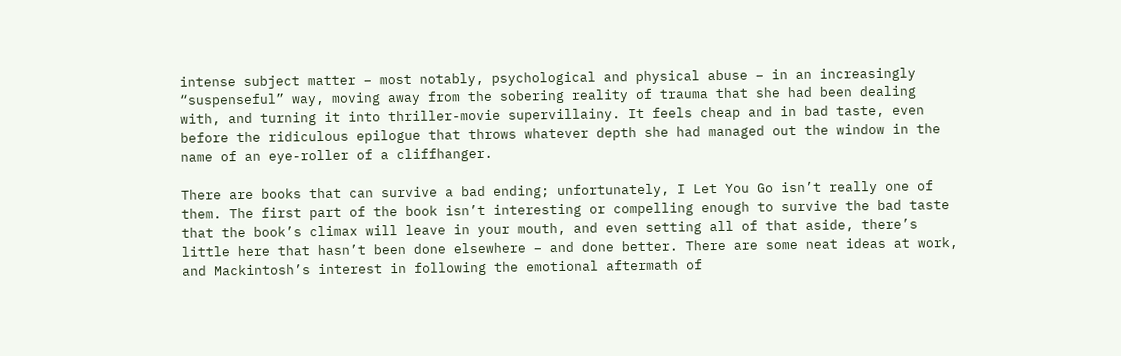intense subject matter – most notably, psychological and physical abuse – in an increasingly “suspenseful” way, moving away from the sobering reality of trauma that she had been dealing with, and turning it into thriller-movie supervillainy. It feels cheap and in bad taste, even before the ridiculous epilogue that throws whatever depth she had managed out the window in the name of an eye-roller of a cliffhanger.

There are books that can survive a bad ending; unfortunately, I Let You Go isn’t really one of them. The first part of the book isn’t interesting or compelling enough to survive the bad taste that the book’s climax will leave in your mouth, and even setting all of that aside, there’s little here that hasn’t been done elsewhere – and done better. There are some neat ideas at work, and Mackintosh’s interest in following the emotional aftermath of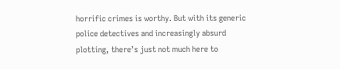horrific crimes is worthy. But with its generic police detectives and increasingly absurd plotting, there’s just not much here to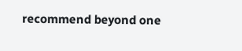recommend beyond one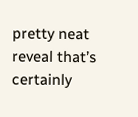pretty neat reveal that’s certainly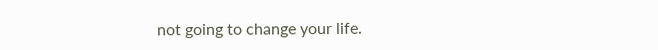not going to change your life.